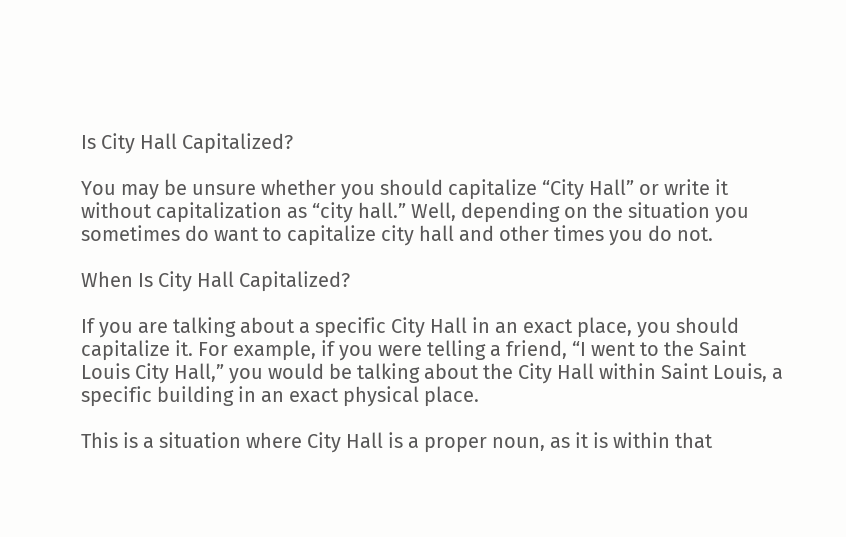Is City Hall Capitalized?

You may be unsure whether you should capitalize “City Hall” or write it without capitalization as “city hall.” Well, depending on the situation you sometimes do want to capitalize city hall and other times you do not.

When Is City Hall Capitalized?

If you are talking about a specific City Hall in an exact place, you should capitalize it. For example, if you were telling a friend, “I went to the Saint Louis City Hall,” you would be talking about the City Hall within Saint Louis, a specific building in an exact physical place.

This is a situation where City Hall is a proper noun, as it is within that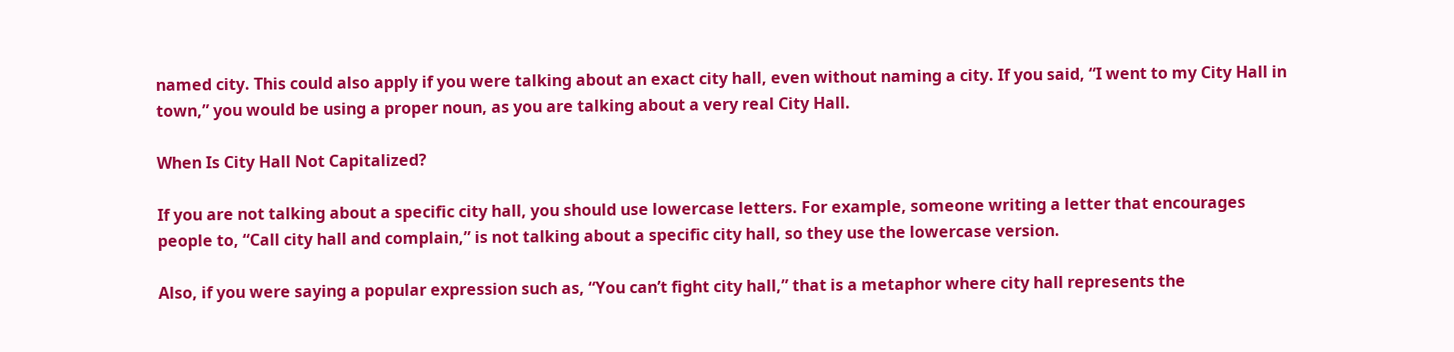named city. This could also apply if you were talking about an exact city hall, even without naming a city. If you said, “I went to my City Hall in town,” you would be using a proper noun, as you are talking about a very real City Hall.

When Is City Hall Not Capitalized?

If you are not talking about a specific city hall, you should use lowercase letters. For example, someone writing a letter that encourages people to, “Call city hall and complain,” is not talking about a specific city hall, so they use the lowercase version.

Also, if you were saying a popular expression such as, “You can’t fight city hall,” that is a metaphor where city hall represents the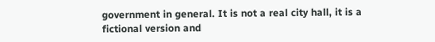government in general. It is not a real city hall, it is a fictional version and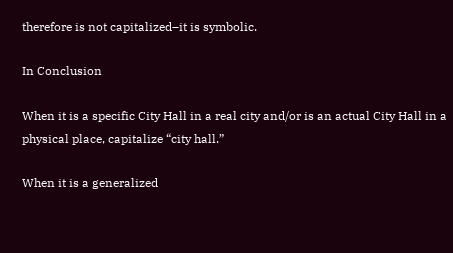therefore is not capitalized–it is symbolic.

In Conclusion

When it is a specific City Hall in a real city and/or is an actual City Hall in a physical place, capitalize “city hall.”

When it is a generalized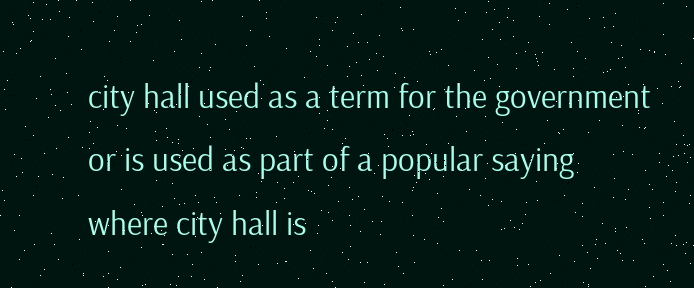city hall used as a term for the government or is used as part of a popular saying where city hall is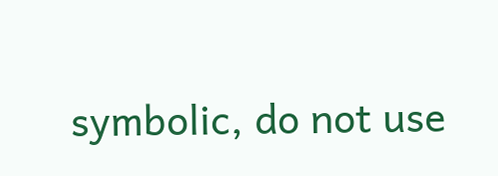symbolic, do not use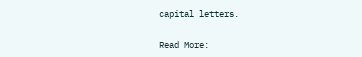capital letters.

Read More: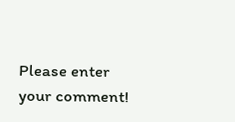Please enter your comment!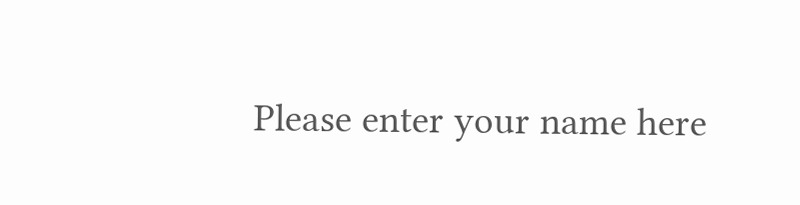Please enter your name here